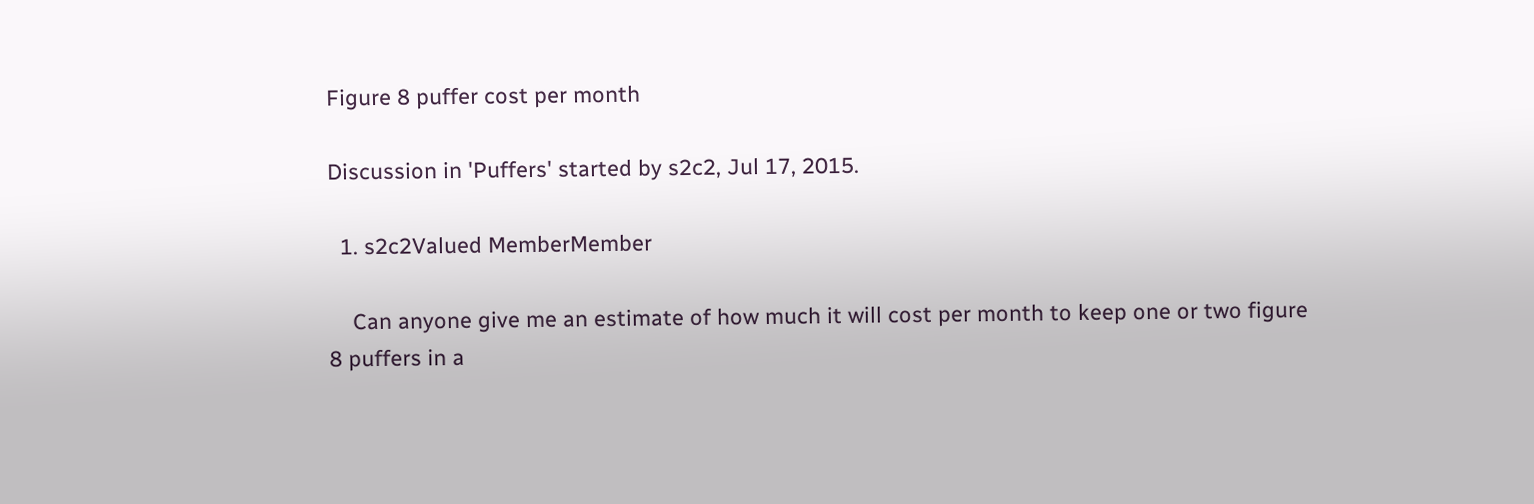Figure 8 puffer cost per month

Discussion in 'Puffers' started by s2c2, Jul 17, 2015.

  1. s2c2Valued MemberMember

    Can anyone give me an estimate of how much it will cost per month to keep one or two figure 8 puffers in a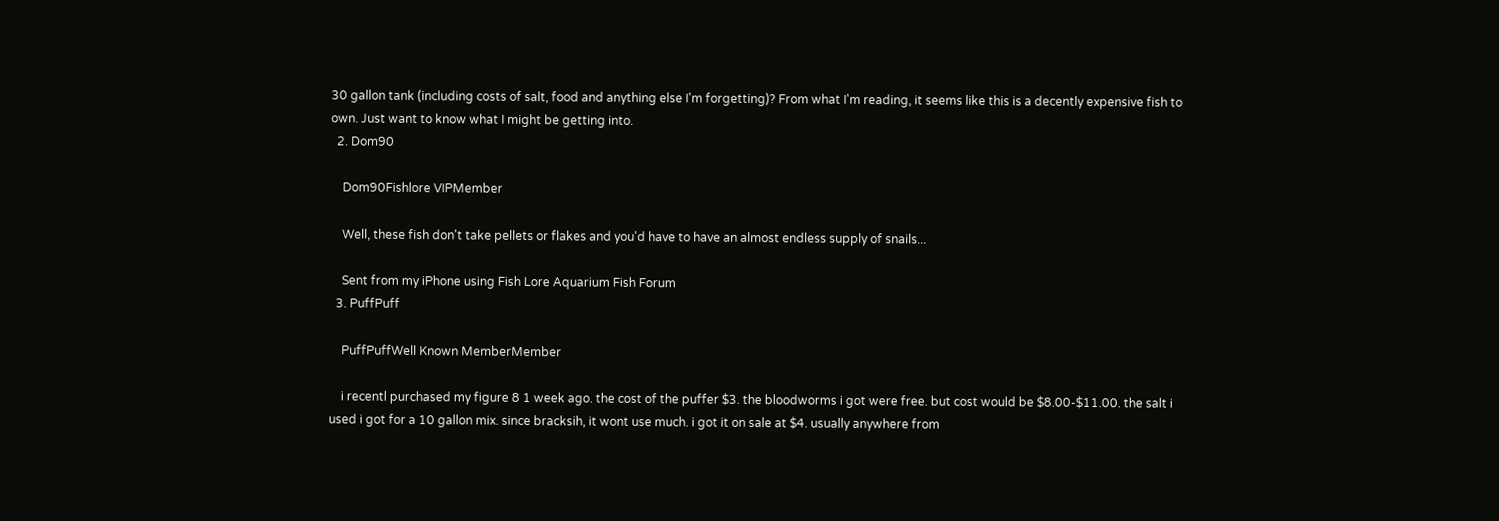30 gallon tank (including costs of salt, food and anything else I'm forgetting)? From what I'm reading, it seems like this is a decently expensive fish to own. Just want to know what I might be getting into.
  2. Dom90

    Dom90Fishlore VIPMember

    Well, these fish don't take pellets or flakes and you'd have to have an almost endless supply of snails...

    Sent from my iPhone using Fish Lore Aquarium Fish Forum
  3. PuffPuff

    PuffPuffWell Known MemberMember

    i recentl purchased my figure 8 1 week ago. the cost of the puffer $3. the bloodworms i got were free. but cost would be $8.00-$11.00. the salt i used i got for a 10 gallon mix. since bracksih, it wont use much. i got it on sale at $4. usually anywhere from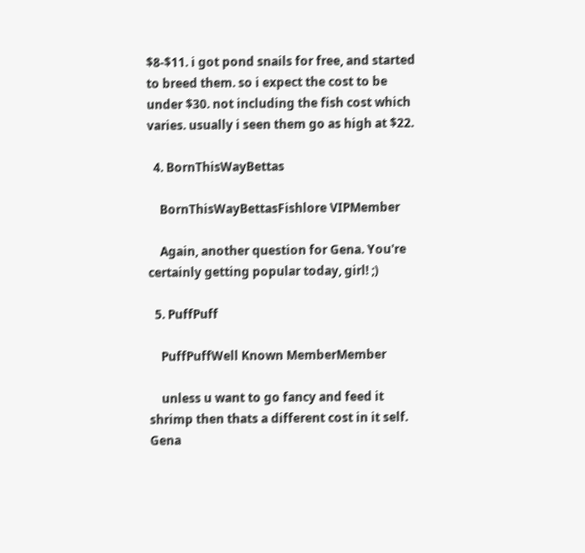$8-$11. i got pond snails for free, and started to breed them. so i expect the cost to be under $30. not including the fish cost which varies. usually i seen them go as high at $22.

  4. BornThisWayBettas

    BornThisWayBettasFishlore VIPMember

    Again, another question for Gena. You're certainly getting popular today, girl! ;)

  5. PuffPuff

    PuffPuffWell Known MemberMember

    unless u want to go fancy and feed it shrimp then thats a different cost in it self. Gena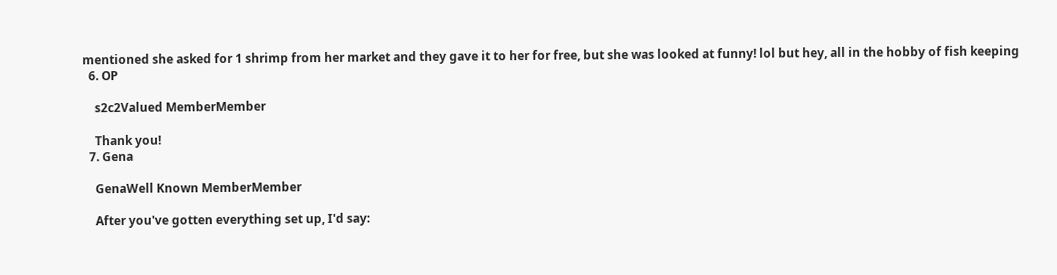mentioned she asked for 1 shrimp from her market and they gave it to her for free, but she was looked at funny! lol but hey, all in the hobby of fish keeping
  6. OP

    s2c2Valued MemberMember

    Thank you!
  7. Gena

    GenaWell Known MemberMember

    After you've gotten everything set up, I'd say: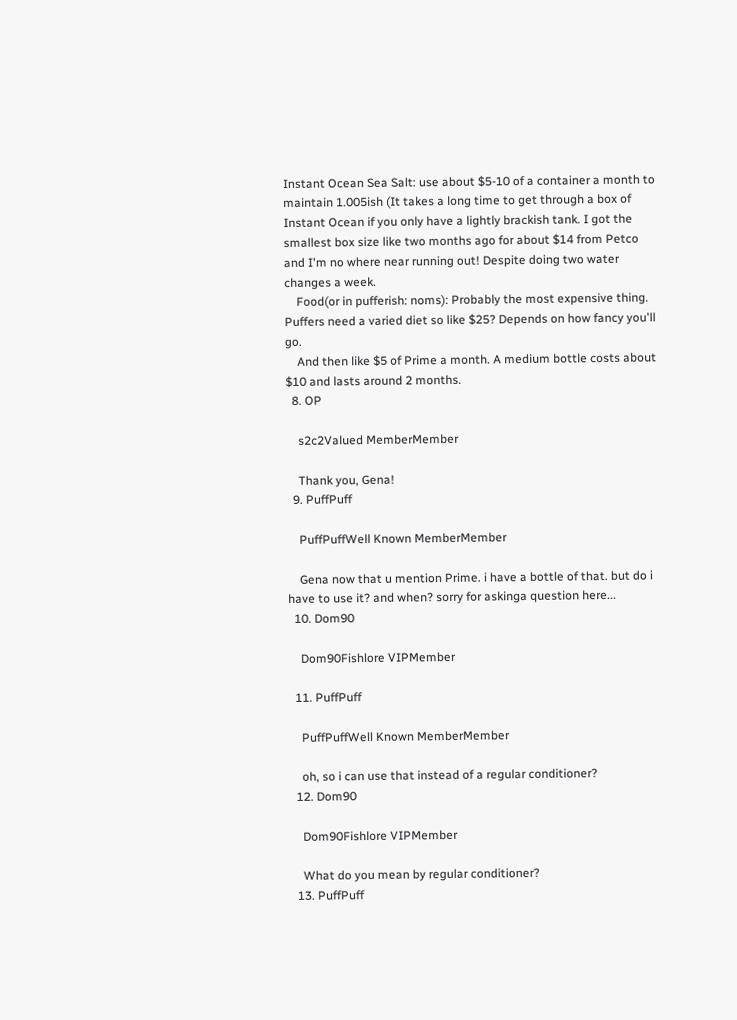Instant Ocean Sea Salt: use about $5-10 of a container a month to maintain 1.005ish (It takes a long time to get through a box of Instant Ocean if you only have a lightly brackish tank. I got the smallest box size like two months ago for about $14 from Petco and I'm no where near running out! Despite doing two water changes a week.
    Food(or in pufferish: noms): Probably the most expensive thing. Puffers need a varied diet so like $25? Depends on how fancy you'll go.
    And then like $5 of Prime a month. A medium bottle costs about $10 and lasts around 2 months.
  8. OP

    s2c2Valued MemberMember

    Thank you, Gena!
  9. PuffPuff

    PuffPuffWell Known MemberMember

    Gena now that u mention Prime. i have a bottle of that. but do i have to use it? and when? sorry for askinga question here...
  10. Dom90

    Dom90Fishlore VIPMember

  11. PuffPuff

    PuffPuffWell Known MemberMember

    oh, so i can use that instead of a regular conditioner?
  12. Dom90

    Dom90Fishlore VIPMember

    What do you mean by regular conditioner?
  13. PuffPuff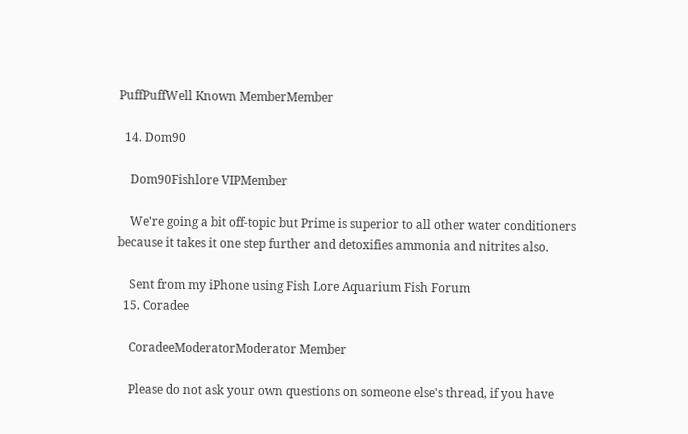PuffPuffWell Known MemberMember

  14. Dom90

    Dom90Fishlore VIPMember

    We're going a bit off-topic but Prime is superior to all other water conditioners because it takes it one step further and detoxifies ammonia and nitrites also.

    Sent from my iPhone using Fish Lore Aquarium Fish Forum
  15. Coradee

    CoradeeModeratorModerator Member

    Please do not ask your own questions on someone else's thread, if you have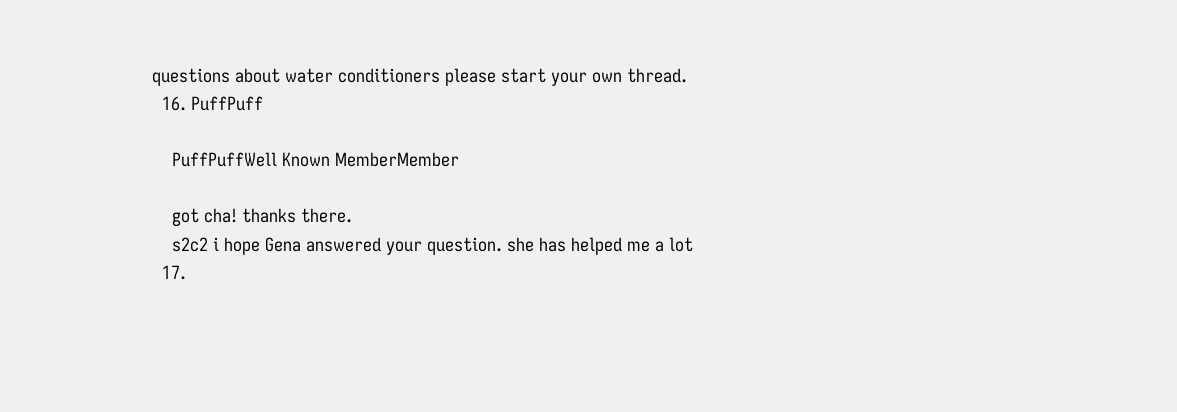questions about water conditioners please start your own thread.
  16. PuffPuff

    PuffPuffWell Known MemberMember

    got cha! thanks there.
    s2c2 i hope Gena answered your question. she has helped me a lot
  17.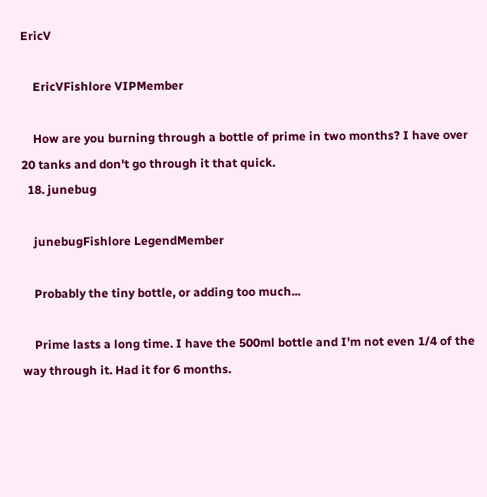EricV

    EricVFishlore VIPMember

    How are you burning through a bottle of prime in two months? I have over 20 tanks and don't go through it that quick.
  18. junebug

    junebugFishlore LegendMember

    Probably the tiny bottle, or adding too much...

    Prime lasts a long time. I have the 500ml bottle and I'm not even 1/4 of the way through it. Had it for 6 months.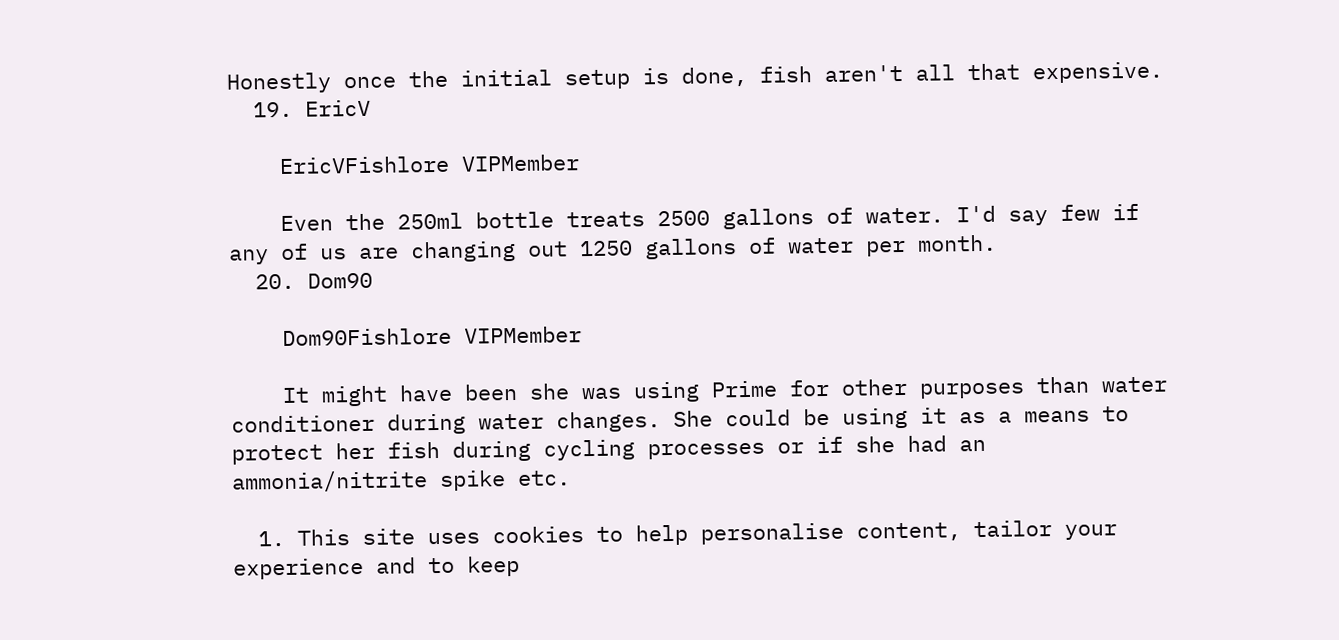Honestly once the initial setup is done, fish aren't all that expensive.
  19. EricV

    EricVFishlore VIPMember

    Even the 250ml bottle treats 2500 gallons of water. I'd say few if any of us are changing out 1250 gallons of water per month.
  20. Dom90

    Dom90Fishlore VIPMember

    It might have been she was using Prime for other purposes than water conditioner during water changes. She could be using it as a means to protect her fish during cycling processes or if she had an ammonia/nitrite spike etc.

  1. This site uses cookies to help personalise content, tailor your experience and to keep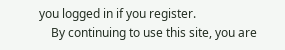you logged in if you register.
    By continuing to use this site, you are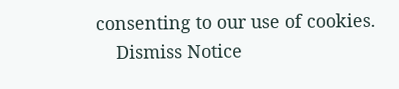consenting to our use of cookies.
    Dismiss Notice